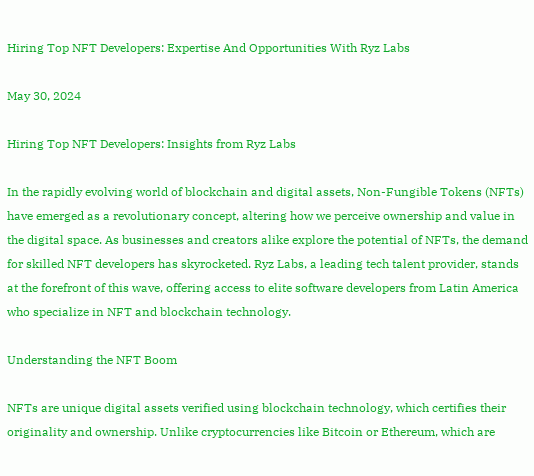Hiring Top NFT Developers: Expertise And Opportunities With Ryz Labs

May 30, 2024

Hiring Top NFT Developers: Insights from Ryz Labs

In the rapidly evolving world of blockchain and digital assets, Non-Fungible Tokens (NFTs) have emerged as a revolutionary concept, altering how we perceive ownership and value in the digital space. As businesses and creators alike explore the potential of NFTs, the demand for skilled NFT developers has skyrocketed. Ryz Labs, a leading tech talent provider, stands at the forefront of this wave, offering access to elite software developers from Latin America who specialize in NFT and blockchain technology.

Understanding the NFT Boom

NFTs are unique digital assets verified using blockchain technology, which certifies their originality and ownership. Unlike cryptocurrencies like Bitcoin or Ethereum, which are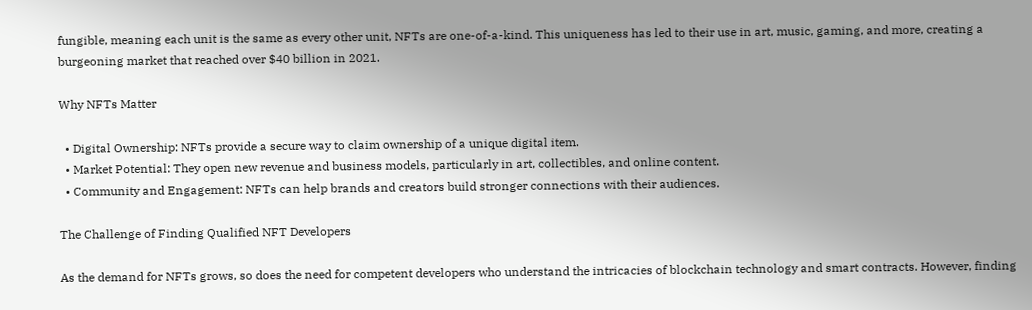fungible, meaning each unit is the same as every other unit, NFTs are one-of-a-kind. This uniqueness has led to their use in art, music, gaming, and more, creating a burgeoning market that reached over $40 billion in 2021.

Why NFTs Matter

  • Digital Ownership: NFTs provide a secure way to claim ownership of a unique digital item.
  • Market Potential: They open new revenue and business models, particularly in art, collectibles, and online content.
  • Community and Engagement: NFTs can help brands and creators build stronger connections with their audiences.

The Challenge of Finding Qualified NFT Developers

As the demand for NFTs grows, so does the need for competent developers who understand the intricacies of blockchain technology and smart contracts. However, finding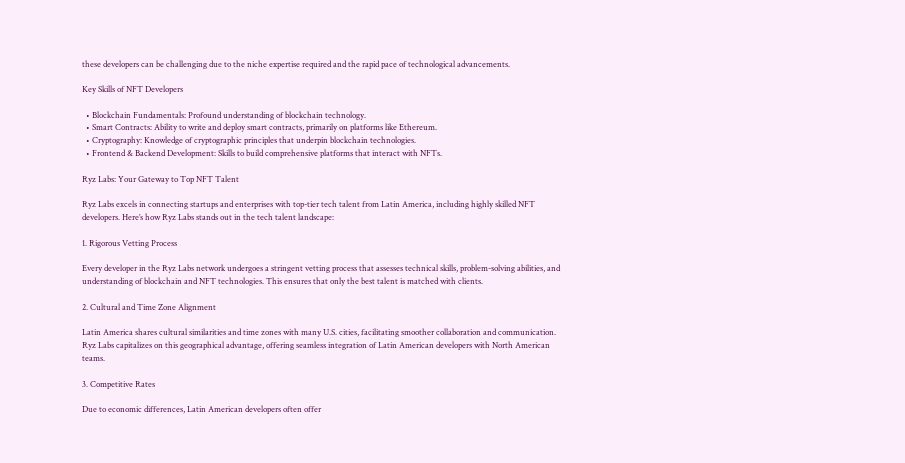these developers can be challenging due to the niche expertise required and the rapid pace of technological advancements.

Key Skills of NFT Developers

  • Blockchain Fundamentals: Profound understanding of blockchain technology.
  • Smart Contracts: Ability to write and deploy smart contracts, primarily on platforms like Ethereum.
  • Cryptography: Knowledge of cryptographic principles that underpin blockchain technologies.
  • Frontend & Backend Development: Skills to build comprehensive platforms that interact with NFTs.

Ryz Labs: Your Gateway to Top NFT Talent

Ryz Labs excels in connecting startups and enterprises with top-tier tech talent from Latin America, including highly skilled NFT developers. Here’s how Ryz Labs stands out in the tech talent landscape:

1. Rigorous Vetting Process

Every developer in the Ryz Labs network undergoes a stringent vetting process that assesses technical skills, problem-solving abilities, and understanding of blockchain and NFT technologies. This ensures that only the best talent is matched with clients.

2. Cultural and Time Zone Alignment

Latin America shares cultural similarities and time zones with many U.S. cities, facilitating smoother collaboration and communication. Ryz Labs capitalizes on this geographical advantage, offering seamless integration of Latin American developers with North American teams.

3. Competitive Rates

Due to economic differences, Latin American developers often offer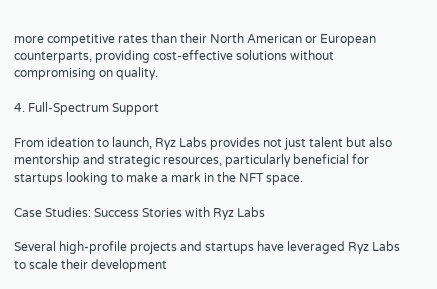more competitive rates than their North American or European counterparts, providing cost-effective solutions without compromising on quality.

4. Full-Spectrum Support

From ideation to launch, Ryz Labs provides not just talent but also mentorship and strategic resources, particularly beneficial for startups looking to make a mark in the NFT space.

Case Studies: Success Stories with Ryz Labs

Several high-profile projects and startups have leveraged Ryz Labs to scale their development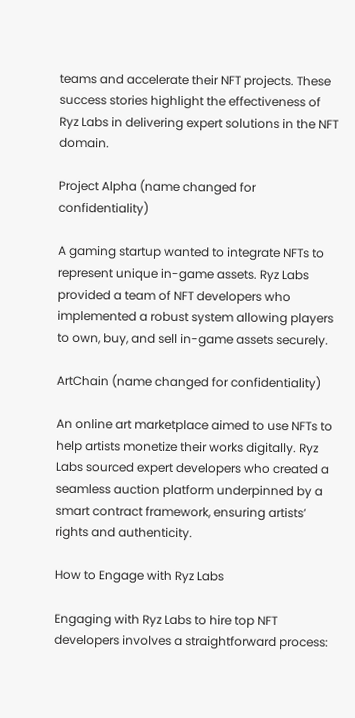teams and accelerate their NFT projects. These success stories highlight the effectiveness of Ryz Labs in delivering expert solutions in the NFT domain.

Project Alpha (name changed for confidentiality)

A gaming startup wanted to integrate NFTs to represent unique in-game assets. Ryz Labs provided a team of NFT developers who implemented a robust system allowing players to own, buy, and sell in-game assets securely.

ArtChain (name changed for confidentiality)

An online art marketplace aimed to use NFTs to help artists monetize their works digitally. Ryz Labs sourced expert developers who created a seamless auction platform underpinned by a smart contract framework, ensuring artists’ rights and authenticity.

How to Engage with Ryz Labs

Engaging with Ryz Labs to hire top NFT developers involves a straightforward process: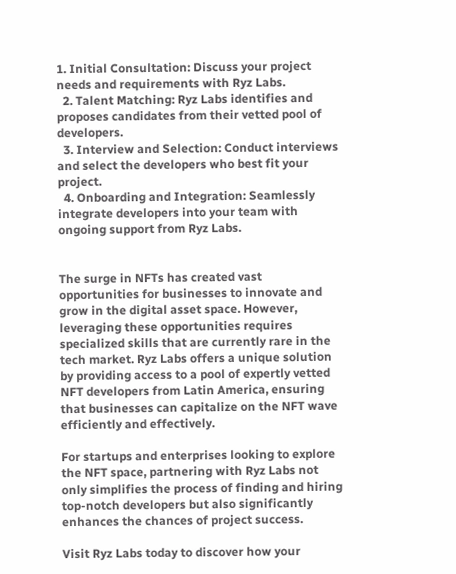1. Initial Consultation: Discuss your project needs and requirements with Ryz Labs.
  2. Talent Matching: Ryz Labs identifies and proposes candidates from their vetted pool of developers.
  3. Interview and Selection: Conduct interviews and select the developers who best fit your project.
  4. Onboarding and Integration: Seamlessly integrate developers into your team with ongoing support from Ryz Labs.


The surge in NFTs has created vast opportunities for businesses to innovate and grow in the digital asset space. However, leveraging these opportunities requires specialized skills that are currently rare in the tech market. Ryz Labs offers a unique solution by providing access to a pool of expertly vetted NFT developers from Latin America, ensuring that businesses can capitalize on the NFT wave efficiently and effectively.

For startups and enterprises looking to explore the NFT space, partnering with Ryz Labs not only simplifies the process of finding and hiring top-notch developers but also significantly enhances the chances of project success.

Visit Ryz Labs today to discover how your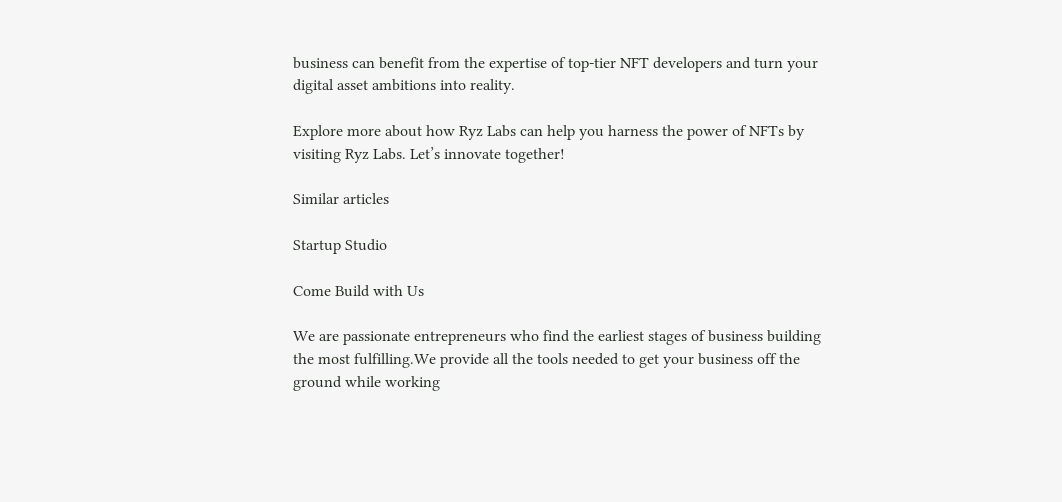business can benefit from the expertise of top-tier NFT developers and turn your digital asset ambitions into reality.

Explore more about how Ryz Labs can help you harness the power of NFTs by visiting Ryz Labs. Let’s innovate together!

Similar articles

Startup Studio

Come Build with Us

We are passionate entrepreneurs who find the earliest stages of business building the most fulfilling.We provide all the tools needed to get your business off the ground while working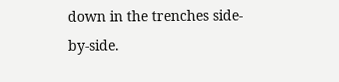down in the trenches side-by-side.